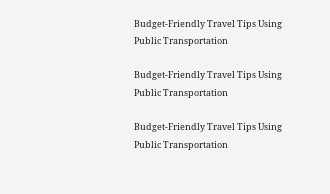Budget-Friendly Travel Tips Using Public Transportation

Budget-Friendly Travel Tips Using Public Transportation

Budget-Friendly Travel Tips Using Public Transportation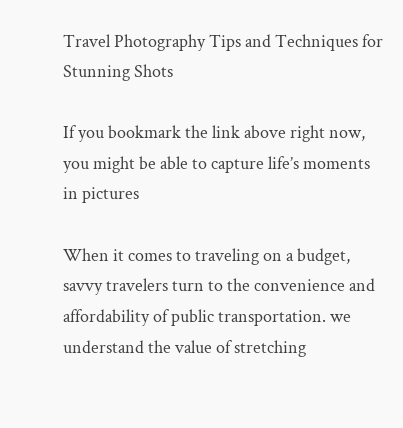Travel Photography Tips and Techniques for Stunning Shots

If you bookmark the link above right now, you might be able to capture life’s moments in pictures

When it comes to traveling on a budget, savvy travelers turn to the convenience and affordability of public transportation. we understand the value of stretching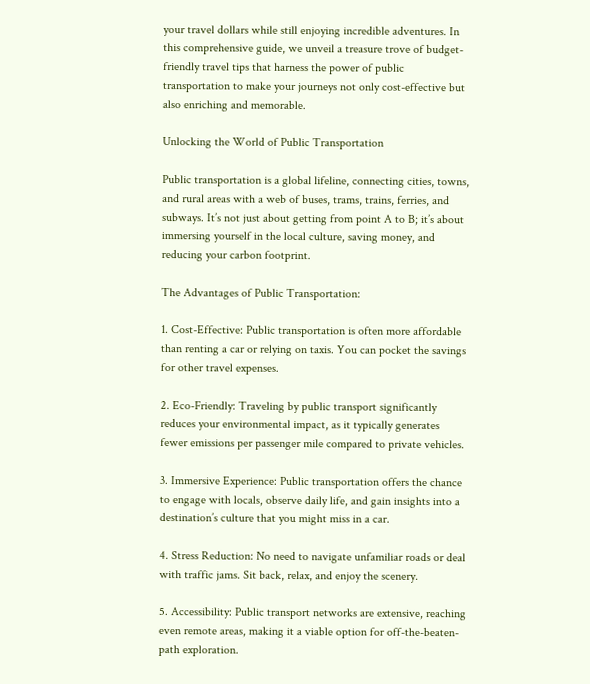your travel dollars while still enjoying incredible adventures. In this comprehensive guide, we unveil a treasure trove of budget-friendly travel tips that harness the power of public transportation to make your journeys not only cost-effective but also enriching and memorable.

Unlocking the World of Public Transportation

Public transportation is a global lifeline, connecting cities, towns, and rural areas with a web of buses, trams, trains, ferries, and subways. It’s not just about getting from point A to B; it’s about immersing yourself in the local culture, saving money, and reducing your carbon footprint.

The Advantages of Public Transportation:

1. Cost-Effective: Public transportation is often more affordable than renting a car or relying on taxis. You can pocket the savings for other travel expenses.

2. Eco-Friendly: Traveling by public transport significantly reduces your environmental impact, as it typically generates fewer emissions per passenger mile compared to private vehicles.

3. Immersive Experience: Public transportation offers the chance to engage with locals, observe daily life, and gain insights into a destination’s culture that you might miss in a car.

4. Stress Reduction: No need to navigate unfamiliar roads or deal with traffic jams. Sit back, relax, and enjoy the scenery.

5. Accessibility: Public transport networks are extensive, reaching even remote areas, making it a viable option for off-the-beaten-path exploration.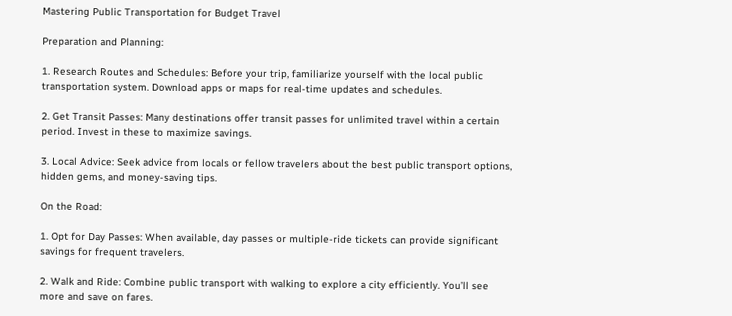Mastering Public Transportation for Budget Travel

Preparation and Planning:

1. Research Routes and Schedules: Before your trip, familiarize yourself with the local public transportation system. Download apps or maps for real-time updates and schedules.

2. Get Transit Passes: Many destinations offer transit passes for unlimited travel within a certain period. Invest in these to maximize savings.

3. Local Advice: Seek advice from locals or fellow travelers about the best public transport options, hidden gems, and money-saving tips.

On the Road:

1. Opt for Day Passes: When available, day passes or multiple-ride tickets can provide significant savings for frequent travelers.

2. Walk and Ride: Combine public transport with walking to explore a city efficiently. You’ll see more and save on fares.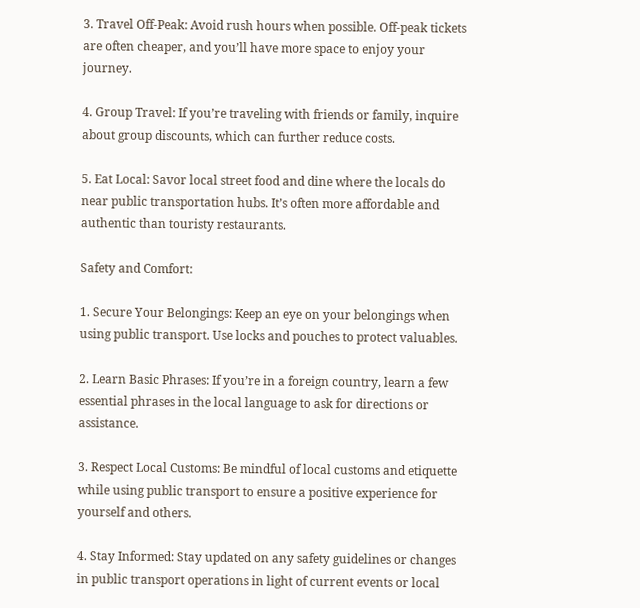3. Travel Off-Peak: Avoid rush hours when possible. Off-peak tickets are often cheaper, and you’ll have more space to enjoy your journey.

4. Group Travel: If you’re traveling with friends or family, inquire about group discounts, which can further reduce costs.

5. Eat Local: Savor local street food and dine where the locals do near public transportation hubs. It’s often more affordable and authentic than touristy restaurants.

Safety and Comfort:

1. Secure Your Belongings: Keep an eye on your belongings when using public transport. Use locks and pouches to protect valuables.

2. Learn Basic Phrases: If you’re in a foreign country, learn a few essential phrases in the local language to ask for directions or assistance.

3. Respect Local Customs: Be mindful of local customs and etiquette while using public transport to ensure a positive experience for yourself and others.

4. Stay Informed: Stay updated on any safety guidelines or changes in public transport operations in light of current events or local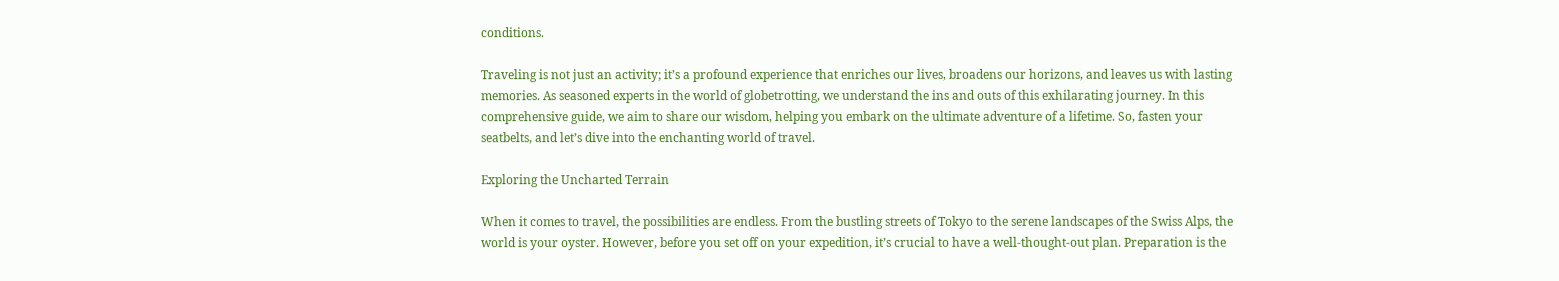conditions.

Traveling is not just an activity; it’s a profound experience that enriches our lives, broadens our horizons, and leaves us with lasting memories. As seasoned experts in the world of globetrotting, we understand the ins and outs of this exhilarating journey. In this comprehensive guide, we aim to share our wisdom, helping you embark on the ultimate adventure of a lifetime. So, fasten your seatbelts, and let’s dive into the enchanting world of travel.

Exploring the Uncharted Terrain

When it comes to travel, the possibilities are endless. From the bustling streets of Tokyo to the serene landscapes of the Swiss Alps, the world is your oyster. However, before you set off on your expedition, it’s crucial to have a well-thought-out plan. Preparation is the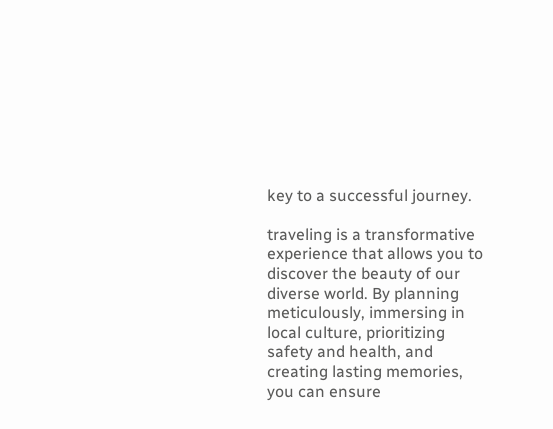key to a successful journey.

traveling is a transformative experience that allows you to discover the beauty of our diverse world. By planning meticulously, immersing in local culture, prioritizing safety and health, and creating lasting memories, you can ensure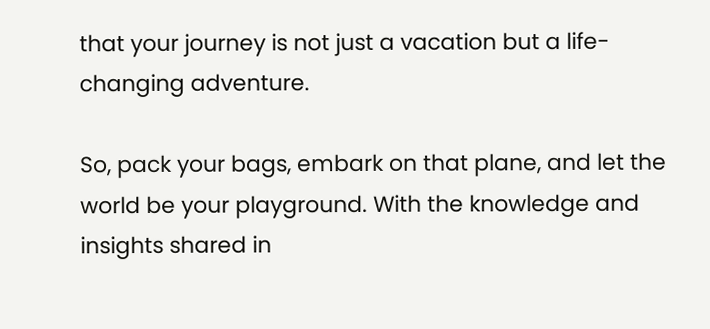that your journey is not just a vacation but a life-changing adventure.

So, pack your bags, embark on that plane, and let the world be your playground. With the knowledge and insights shared in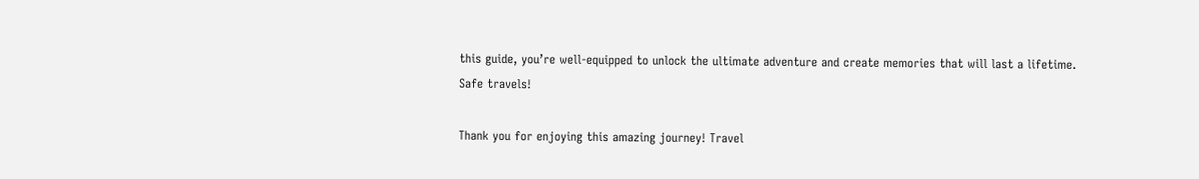this guide, you’re well-equipped to unlock the ultimate adventure and create memories that will last a lifetime. Safe travels!

Thank you for enjoying this amazing journey! Travel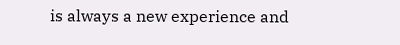is always a new experience and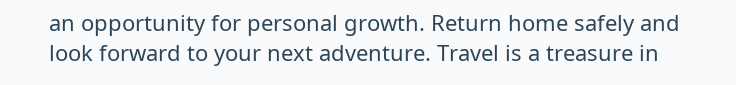an opportunity for personal growth. Return home safely and look forward to your next adventure. Travel is a treasure in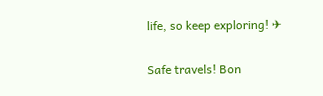life, so keep exploring! ✈

Safe travels! Bon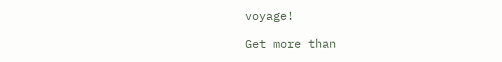voyage!

Get more than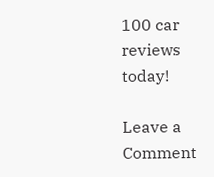100 car reviews today!

Leave a Comment